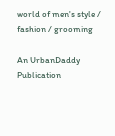world of men's style / fashion / grooming

An UrbanDaddy Publication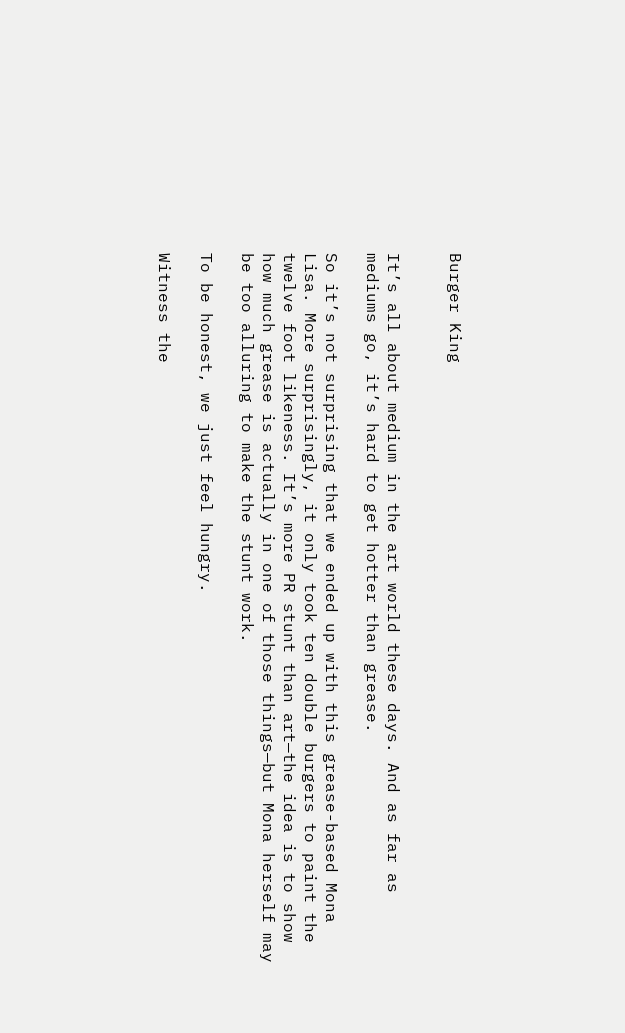Burger King


It’s all about medium in the art world these days. And as far as mediums go, it’s hard to get hotter than grease.

So it’s not surprising that we ended up with this grease-based Mona Lisa. More surprisingly, it only took ten double burgers to paint the twelve foot likeness. It’s more PR stunt than art—the idea is to show how much grease is actually in one of those things—but Mona herself may be too alluring to make the stunt work.

To be honest, we just feel hungry.

Witness the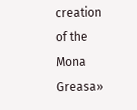creation of the Mona Greasa»